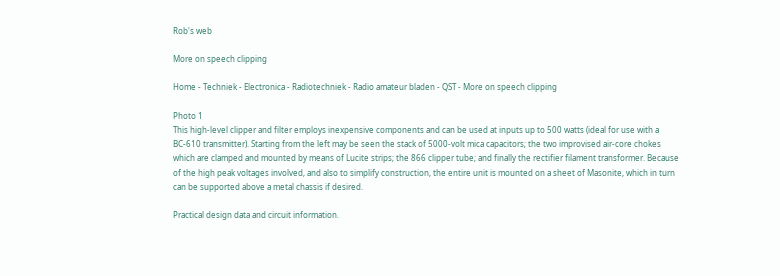Rob's web

More on speech clipping

Home - Techniek - Electronica - Radiotechniek - Radio amateur bladen - QST - More on speech clipping

Photo 1
This high-level clipper and filter employs inexpensive components and can be used at inputs up to 500 watts (ideal for use with a BC-610 transmitter). Starting from the left may be seen the stack of 5000-volt mica capacitors; the two improvised air-core chokes which are clamped and mounted by means of Lucite strips; the 866 clipper tube; and finally the rectifier filament transformer. Because of the high peak voltages involved, and also to simplify construction, the entire unit is mounted on a sheet of Masonite, which in turn can be supported above a metal chassis if desired.

Practical design data and circuit information.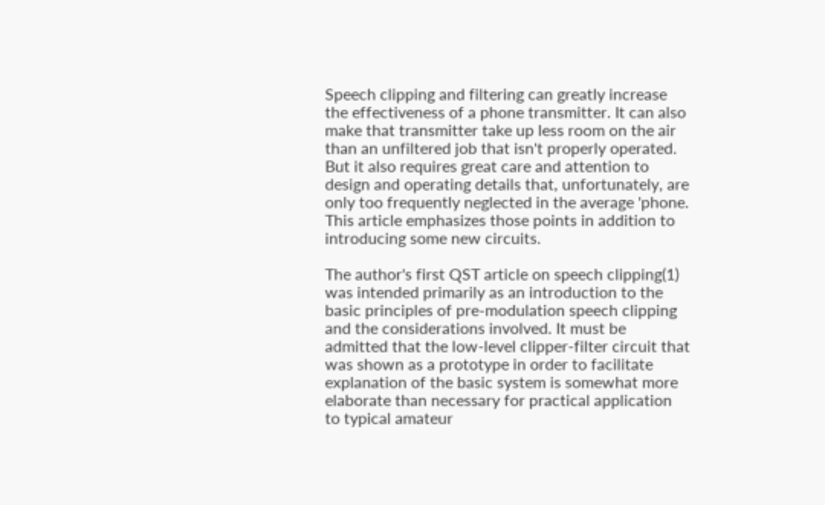Speech clipping and filtering can greatly increase the effectiveness of a phone transmitter. It can also make that transmitter take up less room on the air than an unfiltered job that isn't properly operated. But it also requires great care and attention to design and operating details that, unfortunately, are only too frequently neglected in the average 'phone. This article emphasizes those points in addition to introducing some new circuits.

The author's first QST article on speech clipping(1) was intended primarily as an introduction to the basic principles of pre-modulation speech clipping and the considerations involved. It must be admitted that the low-level clipper-filter circuit that was shown as a prototype in order to facilitate explanation of the basic system is somewhat more elaborate than necessary for practical application to typical amateur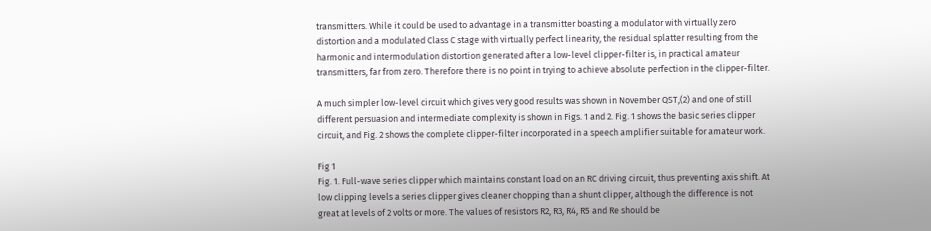transmitters. While it could be used to advantage in a transmitter boasting a modulator with virtually zero distortion and a modulated Class C stage with virtually perfect linearity, the residual splatter resulting from the harmonic and intermodulation distortion generated after a low-level clipper-filter is, in practical amateur transmitters, far from zero. Therefore there is no point in trying to achieve absolute perfection in the clipper-filter.

A much simpler low-level circuit which gives very good results was shown in November QST,(2) and one of still different persuasion and intermediate complexity is shown in Figs. 1 and 2. Fig. 1 shows the basic series clipper circuit, and Fig. 2 shows the complete clipper-filter incorporated in a speech amplifier suitable for amateur work.

Fig 1
Fig. 1. Full-wave series clipper which maintains constant load on an RC driving circuit, thus preventing axis shift. At low clipping levels a series clipper gives cleaner chopping than a shunt clipper, although the difference is not great at levels of 2 volts or more. The values of resistors R2, R3, R4, R5 and Re should be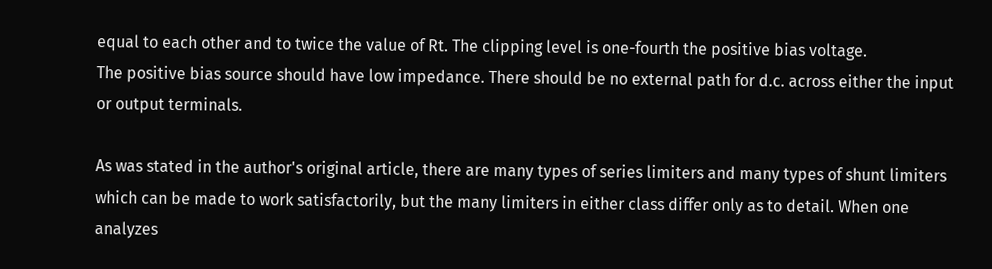equal to each other and to twice the value of Rt. The clipping level is one-fourth the positive bias voltage.
The positive bias source should have low impedance. There should be no external path for d.c. across either the input or output terminals.

As was stated in the author's original article, there are many types of series limiters and many types of shunt limiters which can be made to work satisfactorily, but the many limiters in either class differ only as to detail. When one analyzes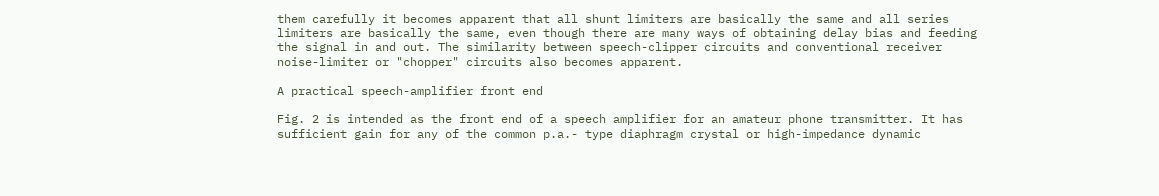them carefully it becomes apparent that all shunt limiters are basically the same and all series limiters are basically the same, even though there are many ways of obtaining delay bias and feeding the signal in and out. The similarity between speech-clipper circuits and conventional receiver noise-limiter or "chopper" circuits also becomes apparent.

A practical speech-amplifier front end

Fig. 2 is intended as the front end of a speech amplifier for an amateur phone transmitter. It has sufficient gain for any of the common p.a.- type diaphragm crystal or high-impedance dynamic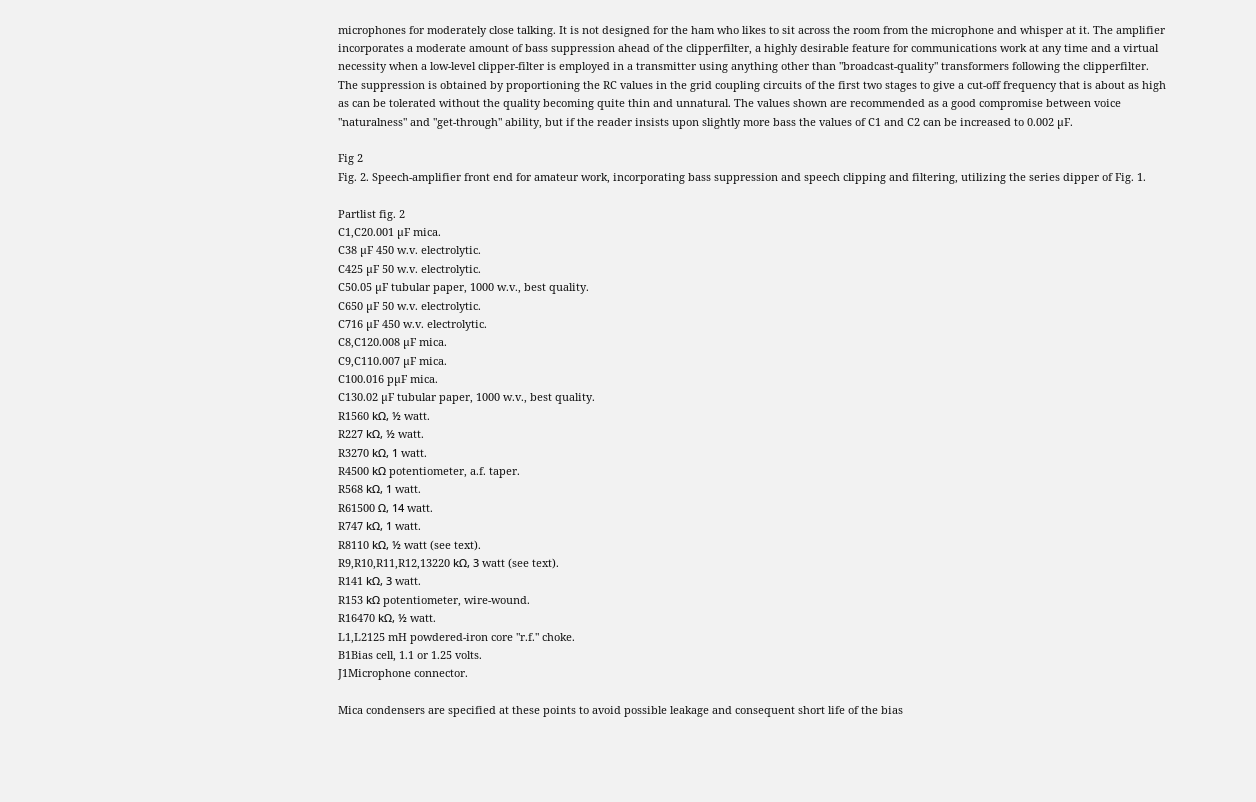microphones for moderately close talking. It is not designed for the ham who likes to sit across the room from the microphone and whisper at it. The amplifier incorporates a moderate amount of bass suppression ahead of the clipperfilter, a highly desirable feature for communications work at any time and a virtual necessity when a low-level clipper-filter is employed in a transmitter using anything other than "broadcast-quality" transformers following the clipperfilter. The suppression is obtained by proportioning the RC values in the grid coupling circuits of the first two stages to give a cut-off frequency that is about as high as can be tolerated without the quality becoming quite thin and unnatural. The values shown are recommended as a good compromise between voice "naturalness" and "get-through" ability, but if the reader insists upon slightly more bass the values of C1 and C2 can be increased to 0.002 µF.

Fig 2
Fig. 2. Speech-amplifier front end for amateur work, incorporating bass suppression and speech clipping and filtering, utilizing the series dipper of Fig. 1.

Partlist fig. 2
C1,C20.001 µF mica.
C38 µF 450 w.v. electrolytic.
C425 µF 50 w.v. electrolytic.
C50.05 µF tubular paper, 1000 w.v., best quality.
C650 µF 50 w.v. electrolytic.
C716 µF 450 w.v. electrolytic.
C8,C120.008 µF mica.
C9,C110.007 µF mica.
C100.016 pµF mica.
C130.02 µF tubular paper, 1000 w.v., best quality.
R1560 kΩ, ½ watt.
R227 kΩ, ½ watt.
R3270 kΩ, 1 watt.
R4500 kΩ potentiometer, a.f. taper.
R568 kΩ, 1 watt.
R61500 Ω, 14 watt.
R747 kΩ, 1 watt.
R8110 kΩ, ½ watt (see text).
R9,R10,R11,R12,13220 kΩ, 3 watt (see text).
R141 kΩ, 3 watt.
R153 kΩ potentiometer, wire-wound.
R16470 kΩ, ½ watt.
L1,L2125 mH powdered-iron core "r.f." choke.
B1Bias cell, 1.1 or 1.25 volts.
J1Microphone connector.

Mica condensers are specified at these points to avoid possible leakage and consequent short life of the bias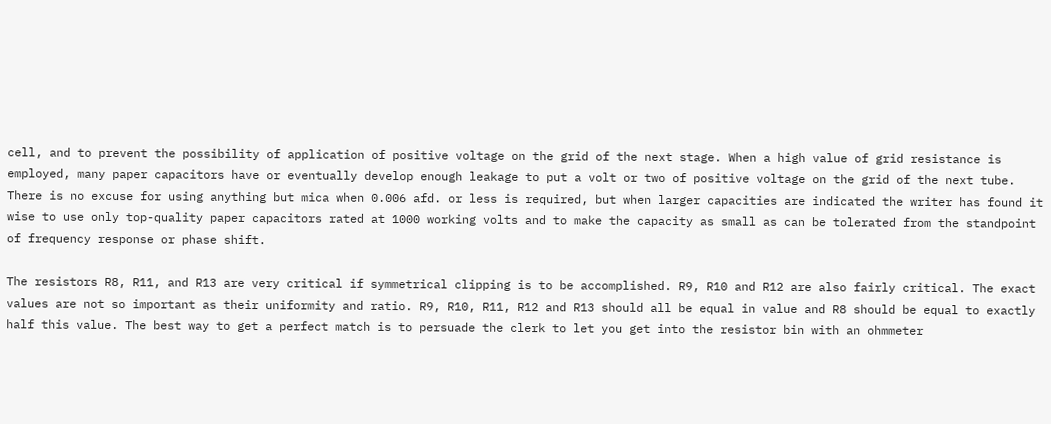cell, and to prevent the possibility of application of positive voltage on the grid of the next stage. When a high value of grid resistance is employed, many paper capacitors have or eventually develop enough leakage to put a volt or two of positive voltage on the grid of the next tube. There is no excuse for using anything but mica when 0.006 afd. or less is required, but when larger capacities are indicated the writer has found it wise to use only top-quality paper capacitors rated at 1000 working volts and to make the capacity as small as can be tolerated from the standpoint of frequency response or phase shift.

The resistors R8, R11, and R13 are very critical if symmetrical clipping is to be accomplished. R9, R10 and R12 are also fairly critical. The exact values are not so important as their uniformity and ratio. R9, R10, R11, R12 and R13 should all be equal in value and R8 should be equal to exactly half this value. The best way to get a perfect match is to persuade the clerk to let you get into the resistor bin with an ohmmeter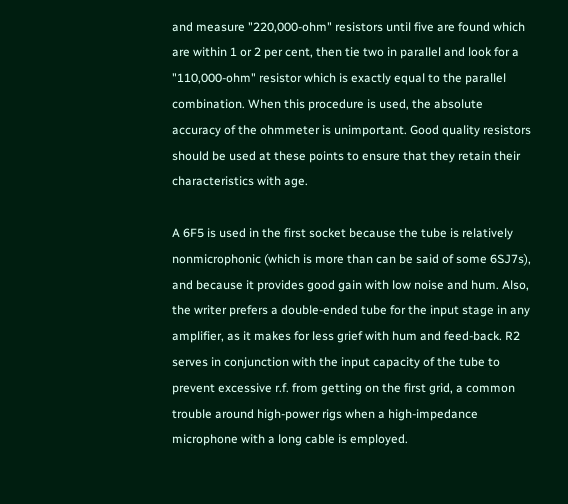and measure "220,000-ohm" resistors until five are found which are within 1 or 2 per cent, then tie two in parallel and look for a "110,000-ohm" resistor which is exactly equal to the parallel combination. When this procedure is used, the absolute accuracy of the ohmmeter is unimportant. Good quality resistors should be used at these points to ensure that they retain their characteristics with age.

A 6F5 is used in the first socket because the tube is relatively nonmicrophonic (which is more than can be said of some 6SJ7s), and because it provides good gain with low noise and hum. Also, the writer prefers a double-ended tube for the input stage in any amplifier, as it makes for less grief with hum and feed-back. R2 serves in conjunction with the input capacity of the tube to prevent excessive r.f. from getting on the first grid, a common trouble around high-power rigs when a high-impedance microphone with a long cable is employed.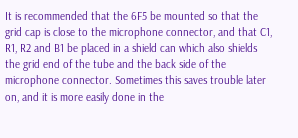It is recommended that the 6F5 be mounted so that the grid cap is close to the microphone connector, and that C1, R1, R2 and B1 be placed in a shield can which also shields the grid end of the tube and the back side of the microphone connector. Sometimes this saves trouble later on, and it is more easily done in the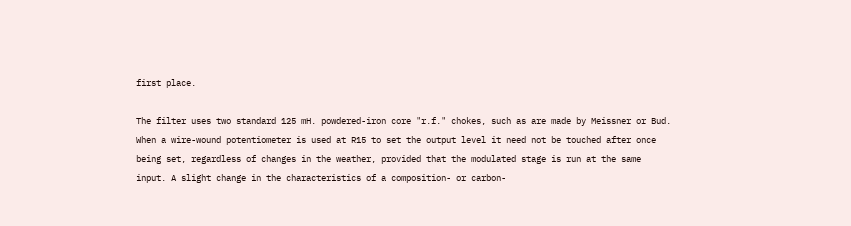first place.

The filter uses two standard 125 mH. powdered-iron core "r.f." chokes, such as are made by Meissner or Bud. When a wire-wound potentiometer is used at R15 to set the output level it need not be touched after once being set, regardless of changes in the weather, provided that the modulated stage is run at the same input. A slight change in the characteristics of a composition- or carbon-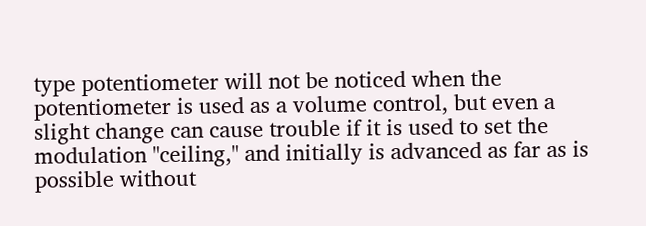type potentiometer will not be noticed when the potentiometer is used as a volume control, but even a slight change can cause trouble if it is used to set the modulation "ceiling," and initially is advanced as far as is possible without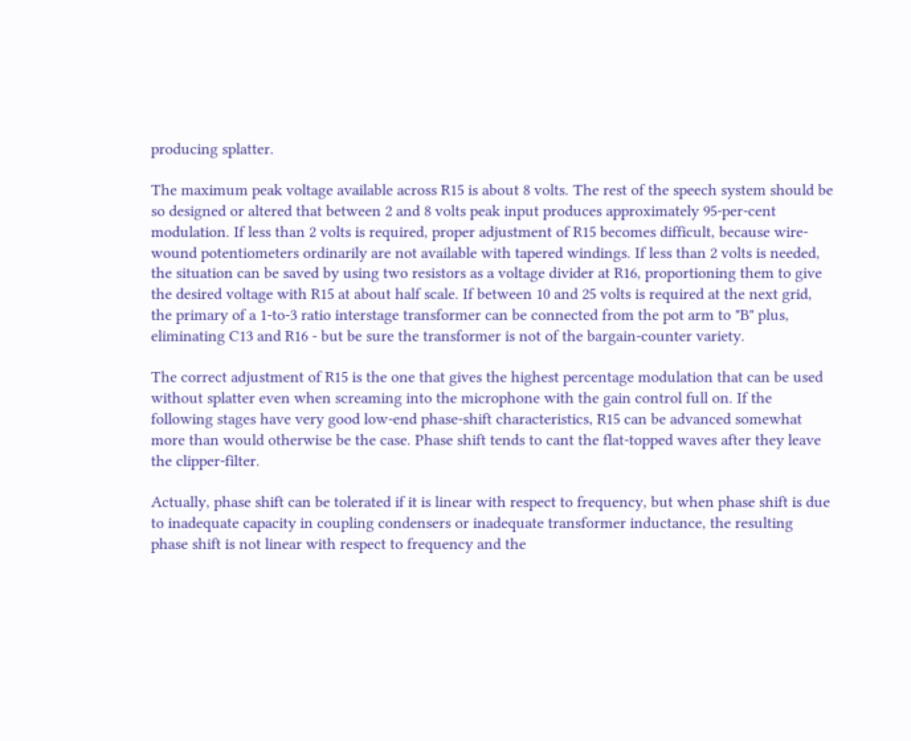producing splatter.

The maximum peak voltage available across R15 is about 8 volts. The rest of the speech system should be so designed or altered that between 2 and 8 volts peak input produces approximately 95-per-cent modulation. If less than 2 volts is required, proper adjustment of R15 becomes difficult, because wire-wound potentiometers ordinarily are not available with tapered windings. If less than 2 volts is needed, the situation can be saved by using two resistors as a voltage divider at R16, proportioning them to give the desired voltage with R15 at about half scale. If between 10 and 25 volts is required at the next grid, the primary of a 1-to-3 ratio interstage transformer can be connected from the pot arm to "B" plus, eliminating C13 and R16 - but be sure the transformer is not of the bargain-counter variety.

The correct adjustment of R15 is the one that gives the highest percentage modulation that can be used without splatter even when screaming into the microphone with the gain control full on. If the following stages have very good low-end phase-shift characteristics, R15 can be advanced somewhat more than would otherwise be the case. Phase shift tends to cant the flat-topped waves after they leave the clipper-filter.

Actually, phase shift can be tolerated if it is linear with respect to frequency, but when phase shift is due to inadequate capacity in coupling condensers or inadequate transformer inductance, the resulting phase shift is not linear with respect to frequency and the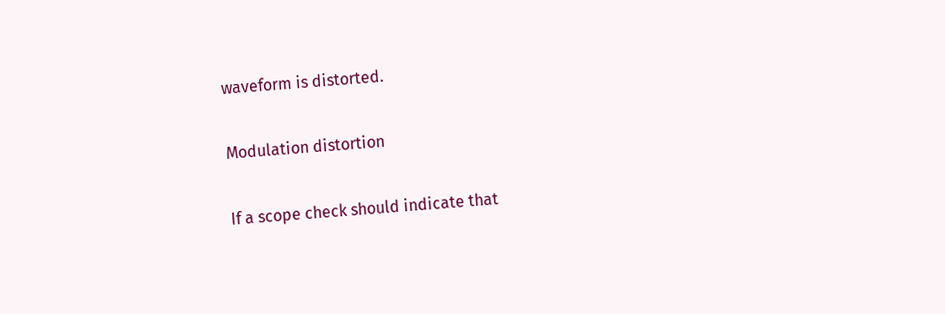waveform is distorted.

Modulation distortion

If a scope check should indicate that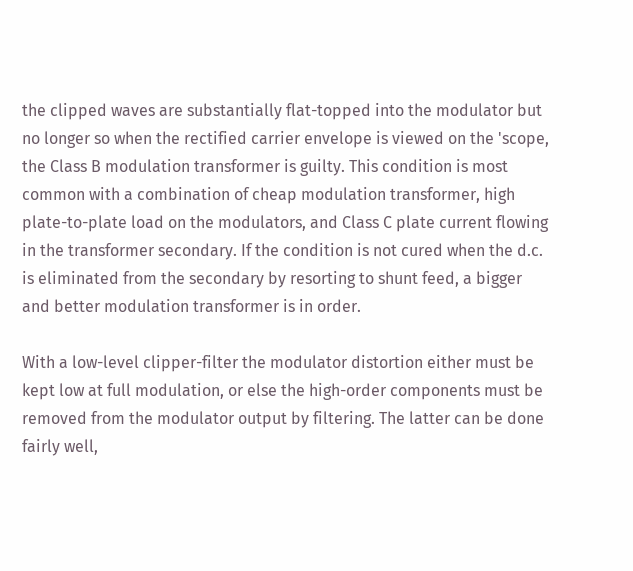the clipped waves are substantially flat-topped into the modulator but no longer so when the rectified carrier envelope is viewed on the 'scope, the Class B modulation transformer is guilty. This condition is most common with a combination of cheap modulation transformer, high plate-to-plate load on the modulators, and Class C plate current flowing in the transformer secondary. If the condition is not cured when the d.c. is eliminated from the secondary by resorting to shunt feed, a bigger and better modulation transformer is in order.

With a low-level clipper-filter the modulator distortion either must be kept low at full modulation, or else the high-order components must be removed from the modulator output by filtering. The latter can be done fairly well,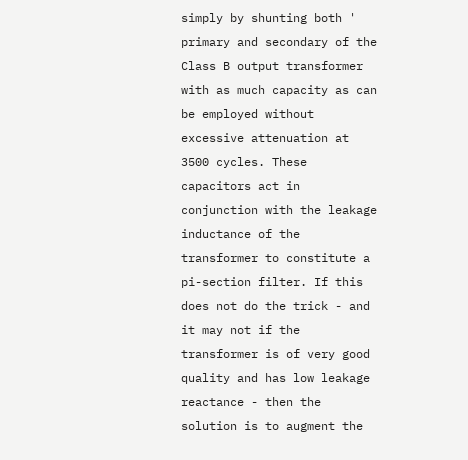simply by shunting both ' primary and secondary of the Class B output transformer with as much capacity as can be employed without excessive attenuation at 3500 cycles. These capacitors act in conjunction with the leakage inductance of the transformer to constitute a pi-section filter. If this does not do the trick - and it may not if the transformer is of very good quality and has low leakage reactance - then the solution is to augment the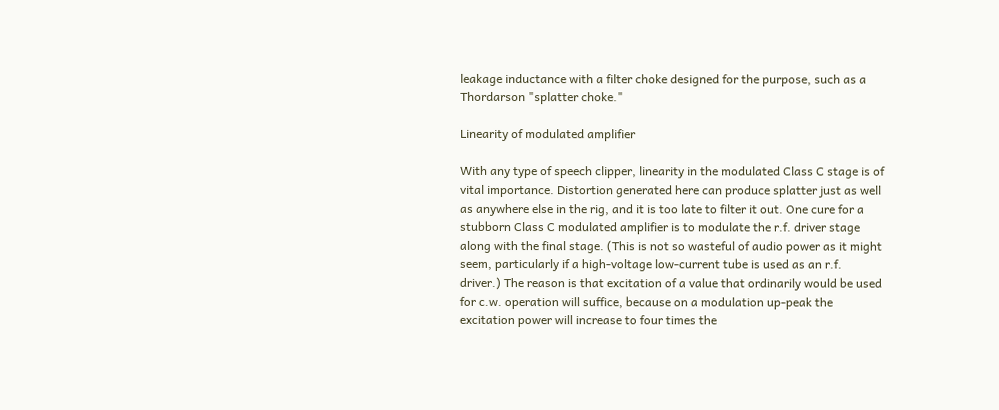leakage inductance with a filter choke designed for the purpose, such as a Thordarson "splatter choke."

Linearity of modulated amplifier

With any type of speech clipper, linearity in the modulated Class C stage is of vital importance. Distortion generated here can produce splatter just as well as anywhere else in the rig, and it is too late to filter it out. One cure for a stubborn Class C modulated amplifier is to modulate the r.f. driver stage along with the final stage. (This is not so wasteful of audio power as it might seem, particularly if a high-voltage low-current tube is used as an r.f. driver.) The reason is that excitation of a value that ordinarily would be used for c.w. operation will suffice, because on a modulation up-peak the excitation power will increase to four times the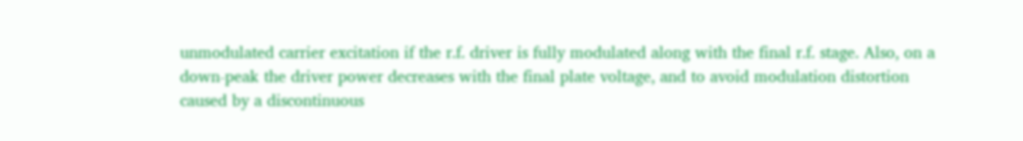unmodulated carrier excitation if the r.f. driver is fully modulated along with the final r.f. stage. Also, on a down-peak the driver power decreases with the final plate voltage, and to avoid modulation distortion caused by a discontinuous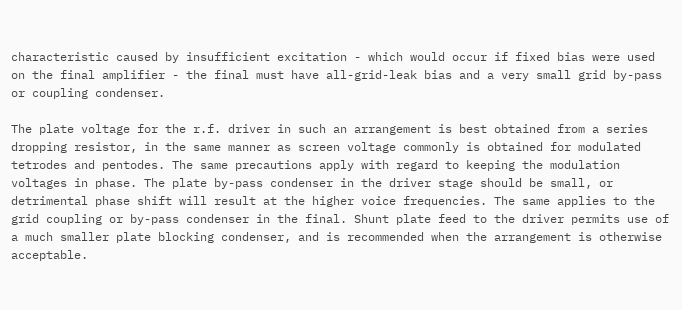characteristic caused by insufficient excitation - which would occur if fixed bias were used on the final amplifier - the final must have all-grid-leak bias and a very small grid by-pass or coupling condenser.

The plate voltage for the r.f. driver in such an arrangement is best obtained from a series dropping resistor, in the same manner as screen voltage commonly is obtained for modulated tetrodes and pentodes. The same precautions apply with regard to keeping the modulation voltages in phase. The plate by-pass condenser in the driver stage should be small, or detrimental phase shift will result at the higher voice frequencies. The same applies to the grid coupling or by-pass condenser in the final. Shunt plate feed to the driver permits use of a much smaller plate blocking condenser, and is recommended when the arrangement is otherwise acceptable.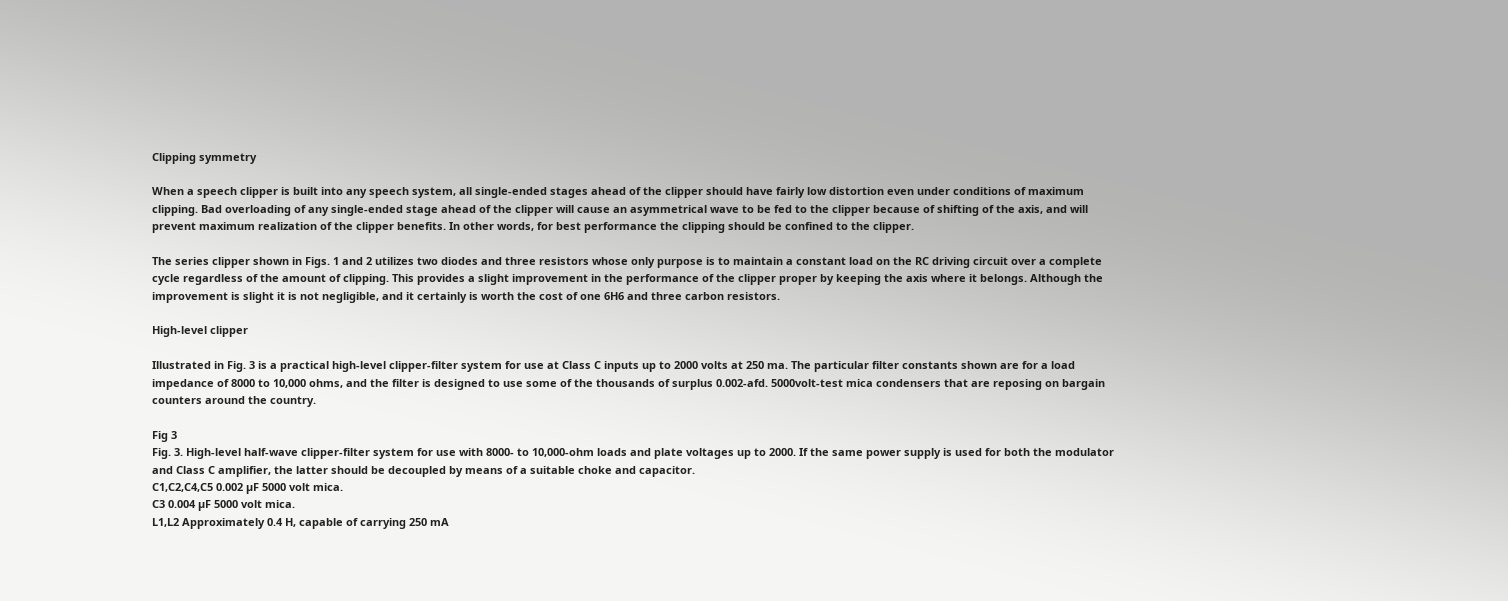Clipping symmetry

When a speech clipper is built into any speech system, all single-ended stages ahead of the clipper should have fairly low distortion even under conditions of maximum clipping. Bad overloading of any single-ended stage ahead of the clipper will cause an asymmetrical wave to be fed to the clipper because of shifting of the axis, and will prevent maximum realization of the clipper benefits. In other words, for best performance the clipping should be confined to the clipper.

The series clipper shown in Figs. 1 and 2 utilizes two diodes and three resistors whose only purpose is to maintain a constant load on the RC driving circuit over a complete cycle regardless of the amount of clipping. This provides a slight improvement in the performance of the clipper proper by keeping the axis where it belongs. Although the improvement is slight it is not negligible, and it certainly is worth the cost of one 6H6 and three carbon resistors.

High-level clipper

Illustrated in Fig. 3 is a practical high-level clipper-filter system for use at Class C inputs up to 2000 volts at 250 ma. The particular filter constants shown are for a load impedance of 8000 to 10,000 ohms, and the filter is designed to use some of the thousands of surplus 0.002-afd. 5000volt-test mica condensers that are reposing on bargain counters around the country.

Fig 3
Fig. 3. High-level half-wave clipper-filter system for use with 8000- to 10,000-ohm loads and plate voltages up to 2000. If the same power supply is used for both the modulator and Class C amplifier, the latter should be decoupled by means of a suitable choke and capacitor.
C1,C2,C4,C5 0.002 µF 5000 volt mica.
C3 0.004 µF 5000 volt mica.
L1,L2 Approximately 0.4 H, capable of carrying 250 mA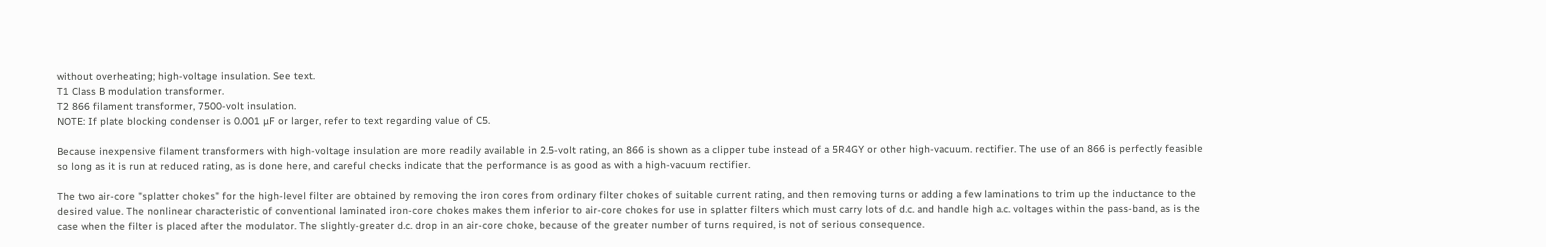without overheating; high-voltage insulation. See text.
T1 Class B modulation transformer.
T2 866 filament transformer, 7500-volt insulation.
NOTE: If plate blocking condenser is 0.001 µF or larger, refer to text regarding value of C5.

Because inexpensive filament transformers with high-voltage insulation are more readily available in 2.5-volt rating, an 866 is shown as a clipper tube instead of a 5R4GY or other high-vacuum. rectifier. The use of an 866 is perfectly feasible so long as it is run at reduced rating, as is done here, and careful checks indicate that the performance is as good as with a high-vacuum rectifier.

The two air-core "splatter chokes" for the high-level filter are obtained by removing the iron cores from ordinary filter chokes of suitable current rating, and then removing turns or adding a few laminations to trim up the inductance to the desired value. The nonlinear characteristic of conventional laminated iron-core chokes makes them inferior to air-core chokes for use in splatter filters which must carry lots of d.c. and handle high a.c. voltages within the pass-band, as is the case when the filter is placed after the modulator. The slightly-greater d.c. drop in an air-core choke, because of the greater number of turns required, is not of serious consequence.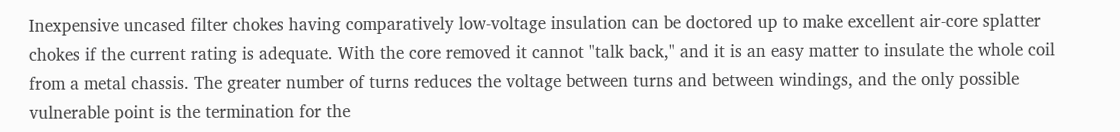Inexpensive uncased filter chokes having comparatively low-voltage insulation can be doctored up to make excellent air-core splatter chokes if the current rating is adequate. With the core removed it cannot "talk back," and it is an easy matter to insulate the whole coil from a metal chassis. The greater number of turns reduces the voltage between turns and between windings, and the only possible vulnerable point is the termination for the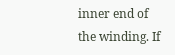inner end of the winding. If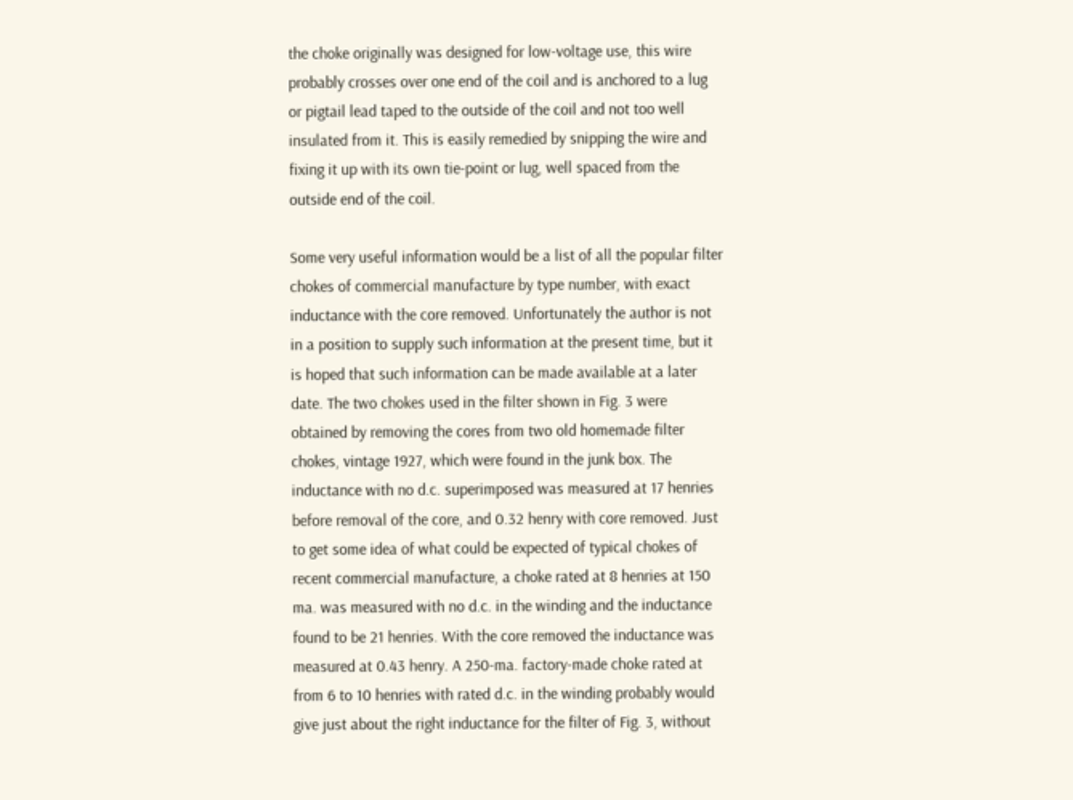the choke originally was designed for low-voltage use, this wire probably crosses over one end of the coil and is anchored to a lug or pigtail lead taped to the outside of the coil and not too well insulated from it. This is easily remedied by snipping the wire and fixing it up with its own tie-point or lug, well spaced from the outside end of the coil.

Some very useful information would be a list of all the popular filter chokes of commercial manufacture by type number, with exact inductance with the core removed. Unfortunately the author is not in a position to supply such information at the present time, but it is hoped that such information can be made available at a later date. The two chokes used in the filter shown in Fig. 3 were obtained by removing the cores from two old homemade filter chokes, vintage 1927, which were found in the junk box. The inductance with no d.c. superimposed was measured at 17 henries before removal of the core, and 0.32 henry with core removed. Just to get some idea of what could be expected of typical chokes of recent commercial manufacture, a choke rated at 8 henries at 150 ma. was measured with no d.c. in the winding and the inductance found to be 21 henries. With the core removed the inductance was measured at 0.43 henry. A 250-ma. factory-made choke rated at from 6 to 10 henries with rated d.c. in the winding probably would give just about the right inductance for the filter of Fig. 3, without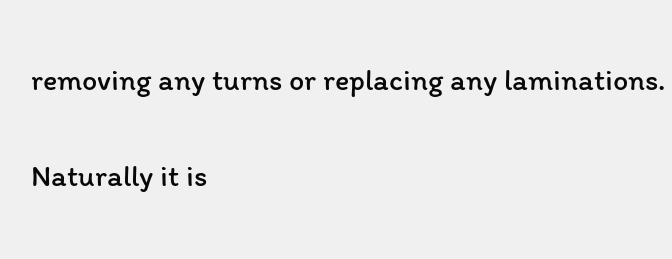removing any turns or replacing any laminations.

Naturally it is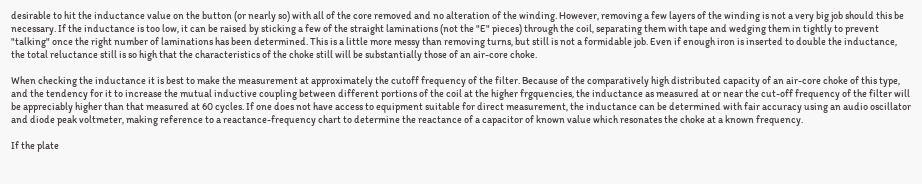desirable to hit the inductance value on the button (or nearly so) with all of the core removed and no alteration of the winding. However, removing a few layers of the winding is not a very big job should this be necessary. If the inductance is too low, it can be raised by sticking a few of the straight laminations (not the "E" pieces) through the coil, separating them with tape and wedging them in tightly to prevent "talking" once the right number of laminations has been determined. This is a little more messy than removing turns, but still is not a formidable job. Even if enough iron is inserted to double the inductance, the total reluctance still is so high that the characteristics of the choke still will be substantially those of an air-core choke.

When checking the inductance it is best to make the measurement at approximately the cutoff frequency of the filter. Because of the comparatively high distributed capacity of an air-core choke of this type, and the tendency for it to increase the mutual inductive coupling between different portions of the coil at the higher frgquencies, the inductance as measured at or near the cut-off frequency of the filter will be appreciably higher than that measured at 60 cycles. If one does not have access to equipment suitable for direct measurement, the inductance can be determined with fair accuracy using an audio oscillator and diode peak voltmeter, making reference to a reactance-frequency chart to determine the reactance of a capacitor of known value which resonates the choke at a known frequency.

If the plate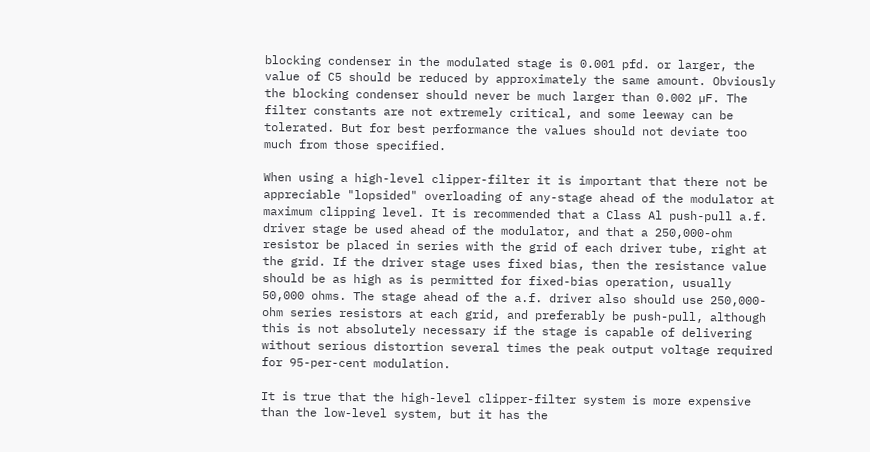blocking condenser in the modulated stage is 0.001 pfd. or larger, the value of C5 should be reduced by approximately the same amount. Obviously the blocking condenser should never be much larger than 0.002 µF. The filter constants are not extremely critical, and some leeway can be tolerated. But for best performance the values should not deviate too much from those specified.

When using a high-level clipper-filter it is important that there not be appreciable "lopsided" overloading of any-stage ahead of the modulator at maximum clipping level. It is recommended that a Class Al push-pull a.f. driver stage be used ahead of the modulator, and that a 250,000-ohm resistor be placed in series with the grid of each driver tube, right at the grid. If the driver stage uses fixed bias, then the resistance value should be as high as is permitted for fixed-bias operation, usually 50,000 ohms. The stage ahead of the a.f. driver also should use 250,000-ohm series resistors at each grid, and preferably be push-pull, although this is not absolutely necessary if the stage is capable of delivering without serious distortion several times the peak output voltage required for 95-per-cent modulation.

It is true that the high-level clipper-filter system is more expensive than the low-level system, but it has the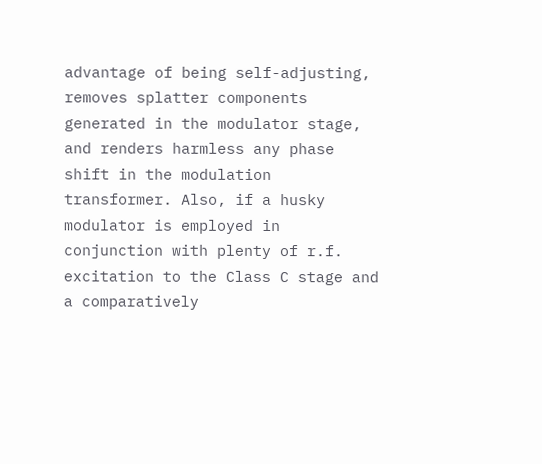advantage of being self-adjusting, removes splatter components generated in the modulator stage, and renders harmless any phase shift in the modulation transformer. Also, if a husky modulator is employed in conjunction with plenty of r.f. excitation to the Class C stage and a comparatively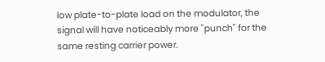low plate-to-plate load on the modulator, the signal will have noticeably more "punch" for the same resting carrier power.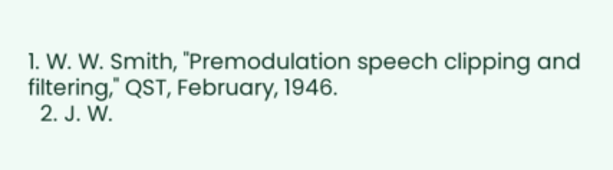1. W. W. Smith, "Premodulation speech clipping and filtering," QST, February, 1946.
  2. J. W.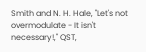Smith and N. H. Hale, "Let's not overmodulate - It isn't necessary!," QST,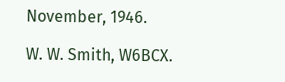November, 1946.

W. W. Smith, W6BCX.